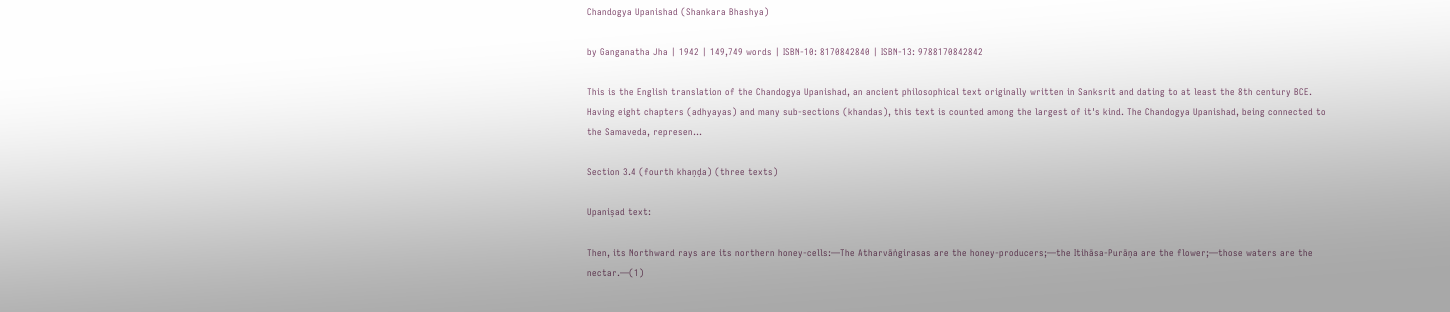Chandogya Upanishad (Shankara Bhashya)

by Ganganatha Jha | 1942 | 149,749 words | ISBN-10: 8170842840 | ISBN-13: 9788170842842

This is the English translation of the Chandogya Upanishad, an ancient philosophical text originally written in Sanksrit and dating to at least the 8th century BCE. Having eight chapters (adhyayas) and many sub-sections (khandas), this text is counted among the largest of it's kind. The Chandogya Upanishad, being connected to the Samaveda, represen...

Section 3.4 (fourth khaṇḍa) (three texts)

Upaniṣad text:

Then, its Northward rays are its northern honey-cells:—The Atharvāṅgirasas are the honey-producers;—the Itihāsa-Purāṇa are the flower;—those waters are the nectar.—(1)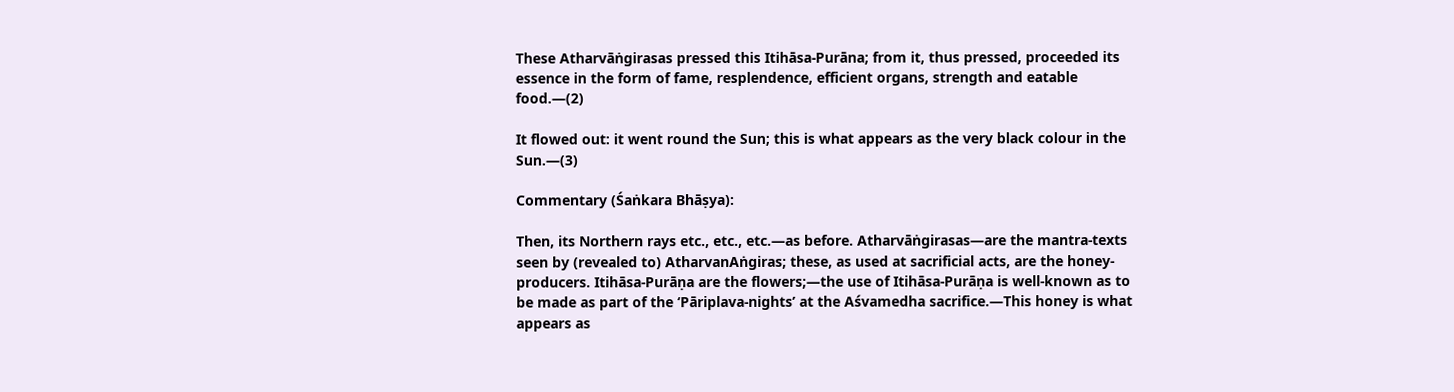These Atharvāṅgirasas pressed this Itihāsa-Purāna; from it, thus pressed, proceeded its essence in the form of fame, resplendence, efficient organs, strength and eatable food.—(2)

It flowed out: it went round the Sun; this is what appears as the very black colour in the Sun.—(3)

Commentary (Śaṅkara Bhāṣya):

Then, its Northern rays etc., etc., etc.—as before. Atharvāṅgirasas—are the mantra-texts seen by (revealed to) AtharvanAṅgiras; these, as used at sacrificial acts, are the honey-producers. Itihāsa-Purāṇa are the flowers;—the use of Itihāsa-Purāṇa is well-known as to be made as part of the ‘Pāriplava-nights’ at the Aśvamedha sacrifice.—This honey is what appears as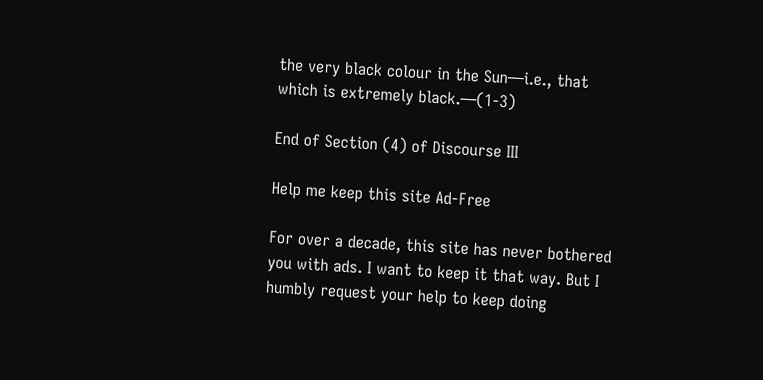the very black colour in the Sun—i.e., that which is extremely black.—(1-3)

End of Section (4) of Discourse III

Help me keep this site Ad-Free

For over a decade, this site has never bothered you with ads. I want to keep it that way. But I humbly request your help to keep doing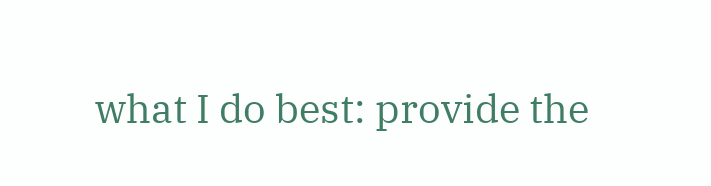what I do best: provide the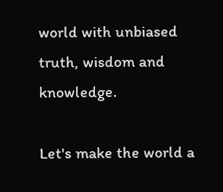world with unbiased truth, wisdom and knowledge.

Let's make the world a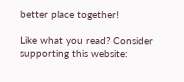better place together!

Like what you read? Consider supporting this website: